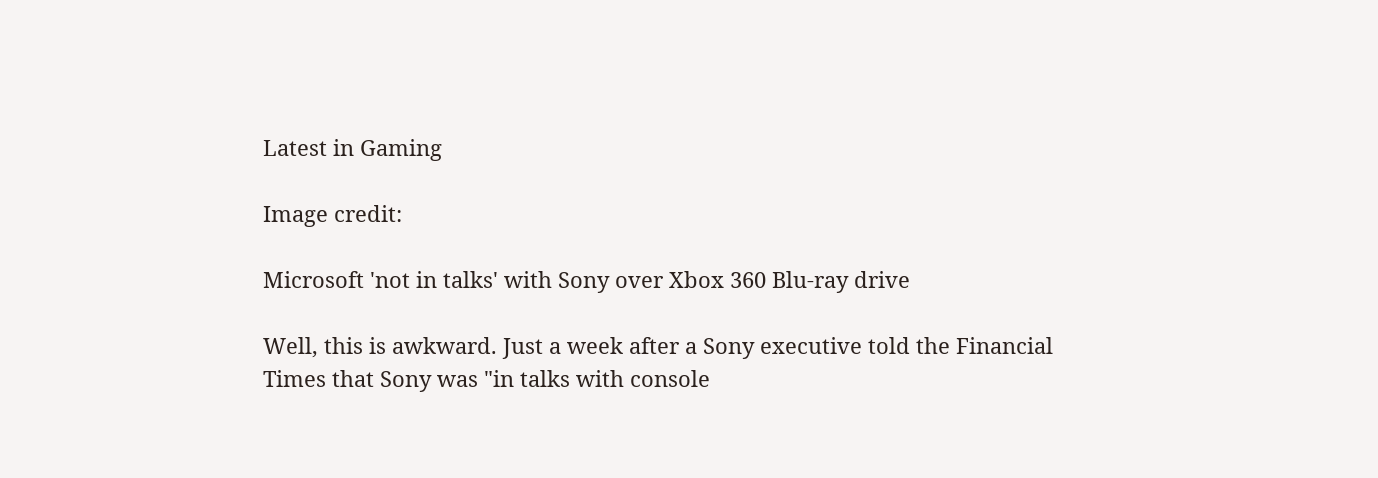Latest in Gaming

Image credit:

Microsoft 'not in talks' with Sony over Xbox 360 Blu-ray drive

Well, this is awkward. Just a week after a Sony executive told the Financial Times that Sony was "in talks with console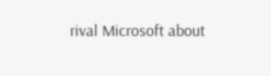rival Microsoft about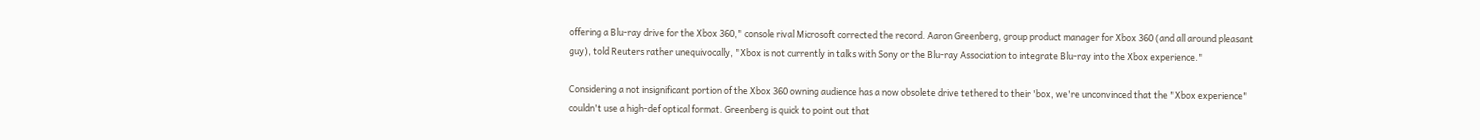offering a Blu-ray drive for the Xbox 360," console rival Microsoft corrected the record. Aaron Greenberg, group product manager for Xbox 360 (and all around pleasant guy), told Reuters rather unequivocally, "Xbox is not currently in talks with Sony or the Blu-ray Association to integrate Blu-ray into the Xbox experience."

Considering a not insignificant portion of the Xbox 360 owning audience has a now obsolete drive tethered to their 'box, we're unconvinced that the "Xbox experience" couldn't use a high-def optical format. Greenberg is quick to point out that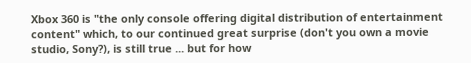Xbox 360 is "the only console offering digital distribution of entertainment content" which, to our continued great surprise (don't you own a movie studio, Sony?), is still true ... but for how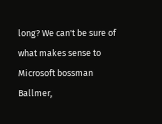long? We can't be sure of what makes sense to Microsoft bossman Ballmer,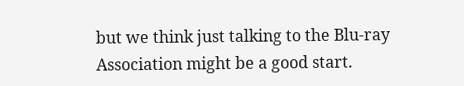but we think just talking to the Blu-ray Association might be a good start.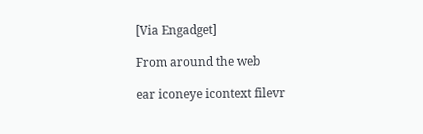[Via Engadget]

From around the web

ear iconeye icontext filevr